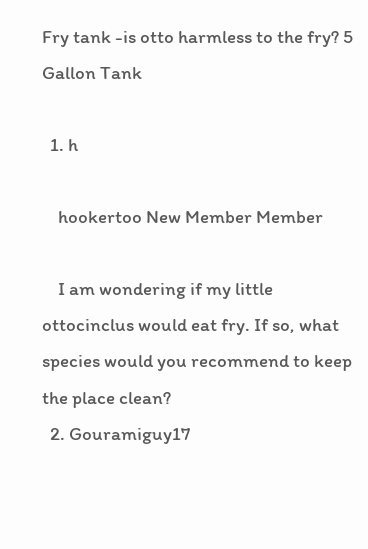Fry tank -is otto harmless to the fry? 5 Gallon Tank

  1. h

    hookertoo New Member Member

    I am wondering if my little ottocinclus would eat fry. If so, what species would you recommend to keep the place clean?
  2. Gouramiguy17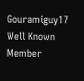Gouramiguy17 Well Known Member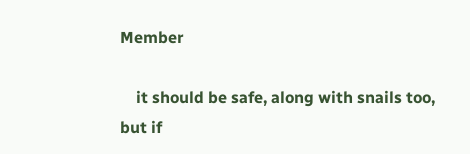Member

    it should be safe, along with snails too, but if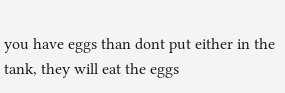you have eggs than dont put either in the tank, they will eat the eggs